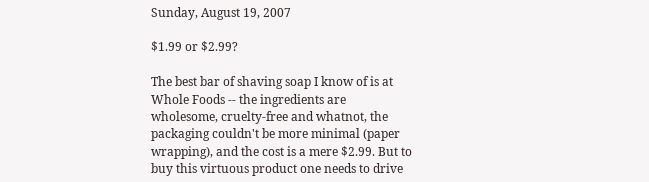Sunday, August 19, 2007

$1.99 or $2.99?

The best bar of shaving soap I know of is at Whole Foods -- the ingredients are wholesome, cruelty-free and whatnot, the packaging couldn't be more minimal (paper wrapping), and the cost is a mere $2.99. But to buy this virtuous product one needs to drive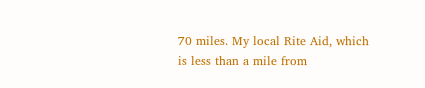70 miles. My local Rite Aid, which is less than a mile from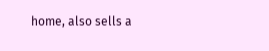home, also sells a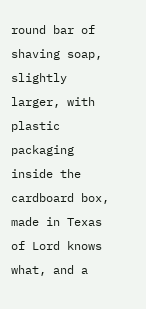round bar of shaving soap, slightly larger, with plastic packaging inside the cardboard box, made in Texas of Lord knows what, and a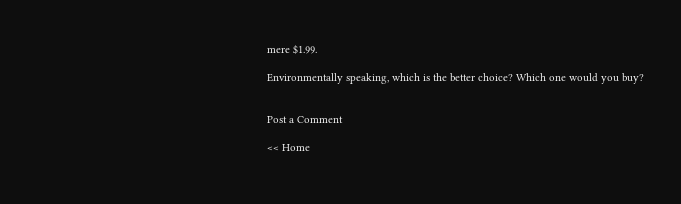mere $1.99.

Environmentally speaking, which is the better choice? Which one would you buy?


Post a Comment

<< Home